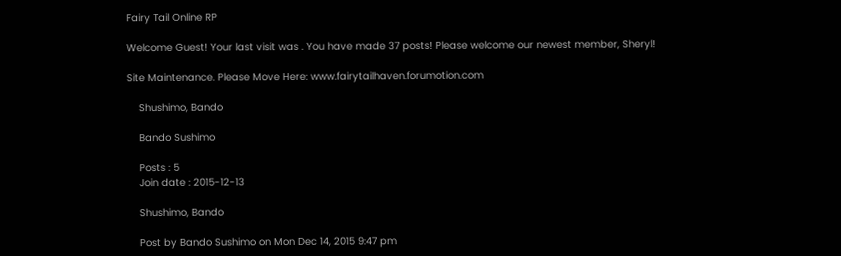Fairy Tail Online RP

Welcome Guest! Your last visit was . You have made 37 posts! Please welcome our newest member, Sheryl!

Site Maintenance. Please Move Here: www.fairytailhaven.forumotion.com

    Shushimo, Bando

    Bando Sushimo

    Posts : 5
    Join date : 2015-12-13

    Shushimo, Bando

    Post by Bando Sushimo on Mon Dec 14, 2015 9:47 pm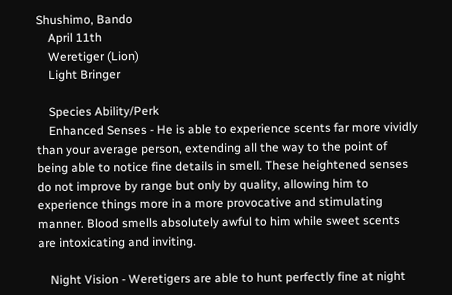Shushimo, Bando
    April 11th
    Weretiger (Lion)
    Light Bringer

    Species Ability/Perk
    Enhanced Senses - He is able to experience scents far more vividly than your average person, extending all the way to the point of being able to notice fine details in smell. These heightened senses do not improve by range but only by quality, allowing him to experience things more in a more provocative and stimulating manner. Blood smells absolutely awful to him while sweet scents are intoxicating and inviting.

    Night Vision - Weretigers are able to hunt perfectly fine at night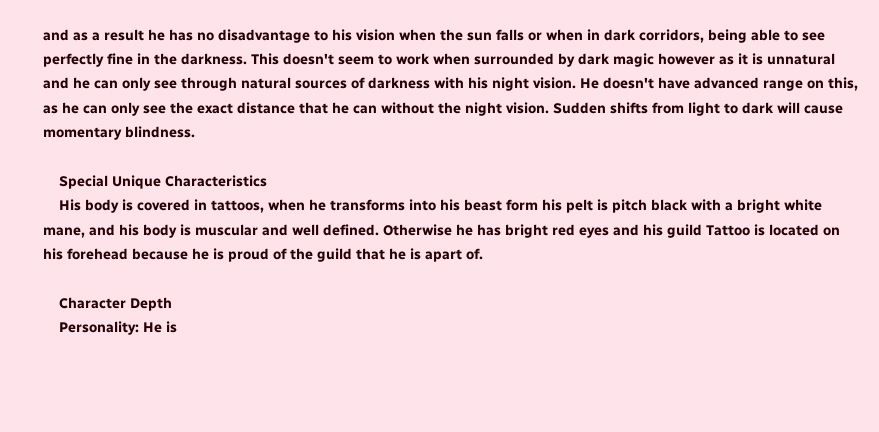and as a result he has no disadvantage to his vision when the sun falls or when in dark corridors, being able to see perfectly fine in the darkness. This doesn't seem to work when surrounded by dark magic however as it is unnatural and he can only see through natural sources of darkness with his night vision. He doesn't have advanced range on this, as he can only see the exact distance that he can without the night vision. Sudden shifts from light to dark will cause momentary blindness.

    Special Unique Characteristics
    His body is covered in tattoos, when he transforms into his beast form his pelt is pitch black with a bright white mane, and his body is muscular and well defined. Otherwise he has bright red eyes and his guild Tattoo is located on his forehead because he is proud of the guild that he is apart of.

    Character Depth
    Personality: He is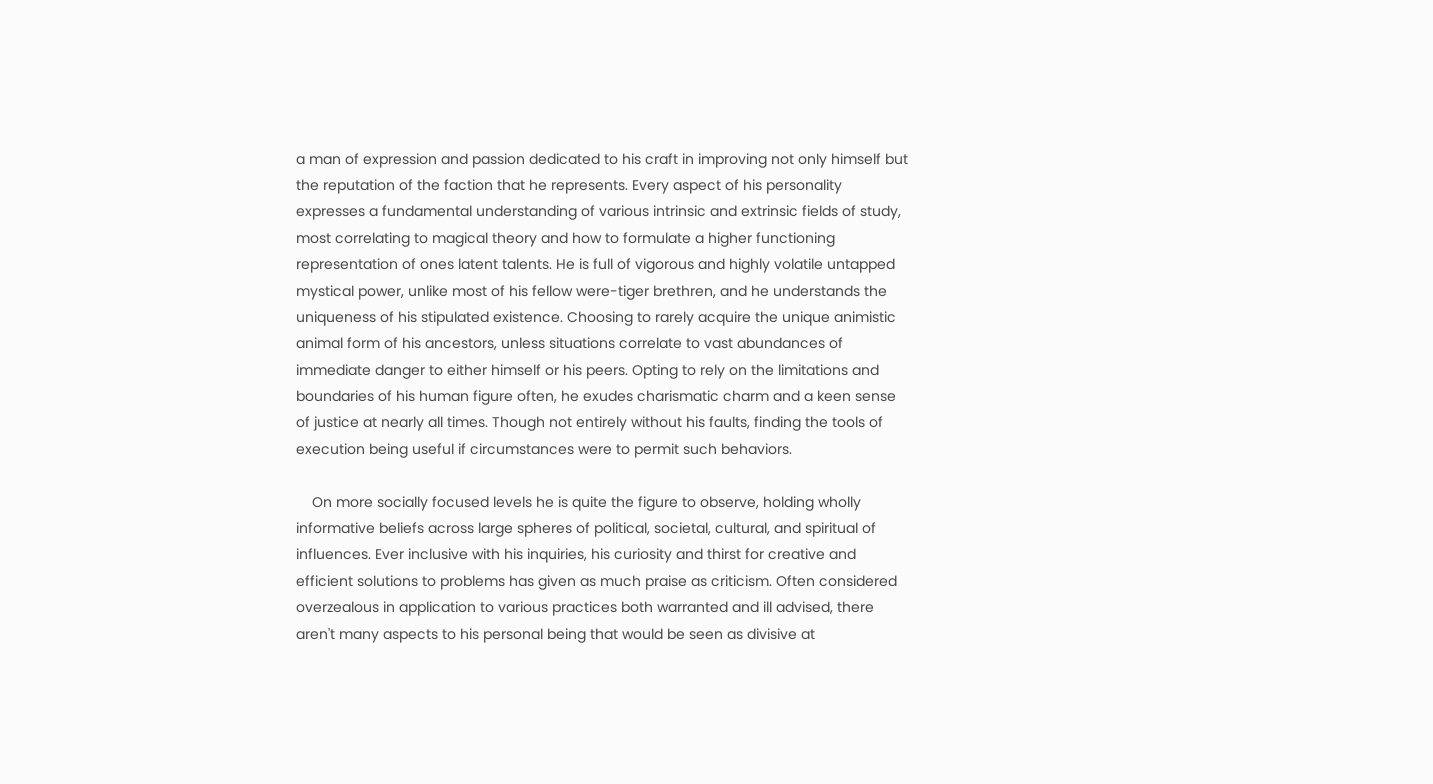a man of expression and passion dedicated to his craft in improving not only himself but the reputation of the faction that he represents. Every aspect of his personality expresses a fundamental understanding of various intrinsic and extrinsic fields of study, most correlating to magical theory and how to formulate a higher functioning representation of ones latent talents. He is full of vigorous and highly volatile untapped mystical power, unlike most of his fellow were-tiger brethren, and he understands the uniqueness of his stipulated existence. Choosing to rarely acquire the unique animistic animal form of his ancestors, unless situations correlate to vast abundances of immediate danger to either himself or his peers. Opting to rely on the limitations and boundaries of his human figure often, he exudes charismatic charm and a keen sense of justice at nearly all times. Though not entirely without his faults, finding the tools of execution being useful if circumstances were to permit such behaviors.

    On more socially focused levels he is quite the figure to observe, holding wholly informative beliefs across large spheres of political, societal, cultural, and spiritual of influences. Ever inclusive with his inquiries, his curiosity and thirst for creative and efficient solutions to problems has given as much praise as criticism. Often considered overzealous in application to various practices both warranted and ill advised, there aren't many aspects to his personal being that would be seen as divisive at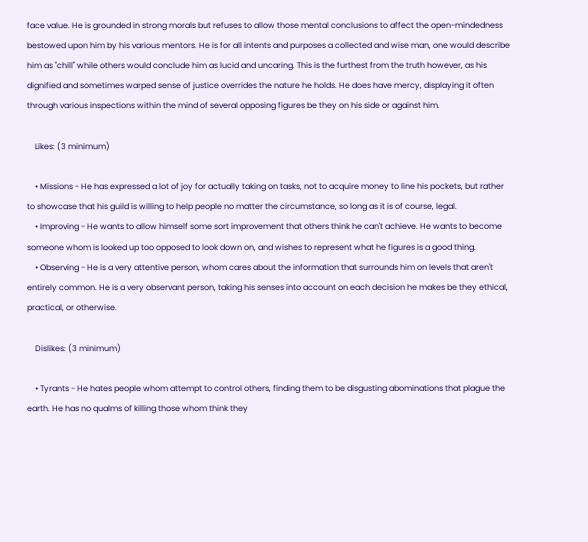face value. He is grounded in strong morals but refuses to allow those mental conclusions to affect the open-mindedness bestowed upon him by his various mentors. He is for all intents and purposes a collected and wise man, one would describe him as "chill" while others would conclude him as lucid and uncaring. This is the furthest from the truth however, as his dignified and sometimes warped sense of justice overrides the nature he holds. He does have mercy, displaying it often through various inspections within the mind of several opposing figures be they on his side or against him.

    Likes: (3 minimum)

    • Missions - He has expressed a lot of joy for actually taking on tasks, not to acquire money to line his pockets, but rather to showcase that his guild is willing to help people no matter the circumstance, so long as it is of course, legal.
    • Improving - He wants to allow himself some sort improvement that others think he can't achieve. He wants to become someone whom is looked up too opposed to look down on, and wishes to represent what he figures is a good thing.
    • Observing - He is a very attentive person, whom cares about the information that surrounds him on levels that aren't entirely common. He is a very observant person, taking his senses into account on each decision he makes be they ethical, practical, or otherwise.

    Dislikes: (3 minimum)

    • Tyrants - He hates people whom attempt to control others, finding them to be disgusting abominations that plague the earth. He has no qualms of killing those whom think they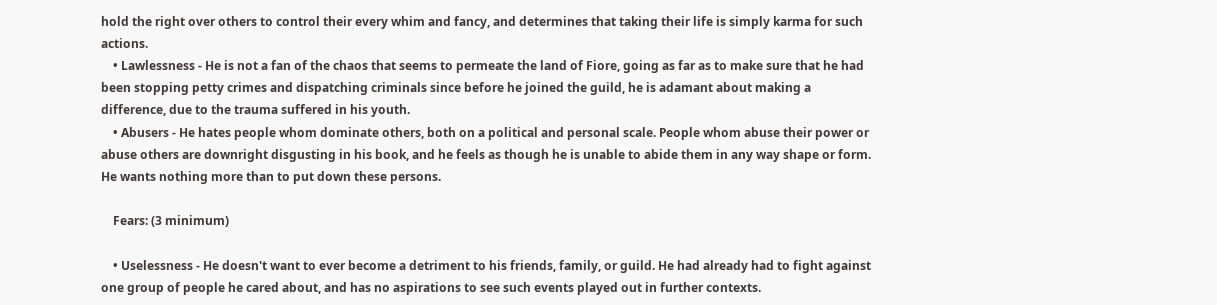hold the right over others to control their every whim and fancy, and determines that taking their life is simply karma for such actions.
    • Lawlessness - He is not a fan of the chaos that seems to permeate the land of Fiore, going as far as to make sure that he had been stopping petty crimes and dispatching criminals since before he joined the guild, he is adamant about making a difference, due to the trauma suffered in his youth.
    • Abusers - He hates people whom dominate others, both on a political and personal scale. People whom abuse their power or abuse others are downright disgusting in his book, and he feels as though he is unable to abide them in any way shape or form. He wants nothing more than to put down these persons.

    Fears: (3 minimum)

    • Uselessness - He doesn't want to ever become a detriment to his friends, family, or guild. He had already had to fight against one group of people he cared about, and has no aspirations to see such events played out in further contexts.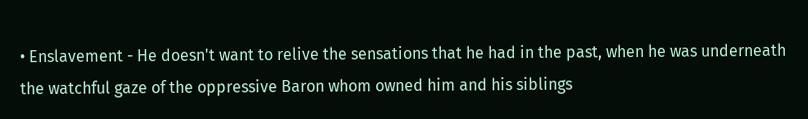• Enslavement - He doesn't want to relive the sensations that he had in the past, when he was underneath the watchful gaze of the oppressive Baron whom owned him and his siblings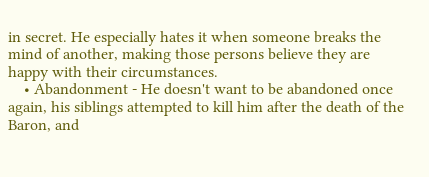in secret. He especially hates it when someone breaks the mind of another, making those persons believe they are happy with their circumstances.
    • Abandonment - He doesn't want to be abandoned once again, his siblings attempted to kill him after the death of the Baron, and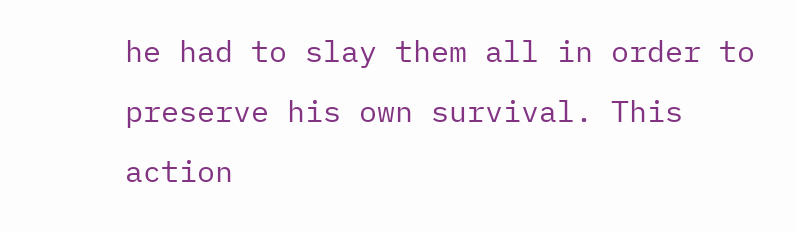he had to slay them all in order to preserve his own survival. This action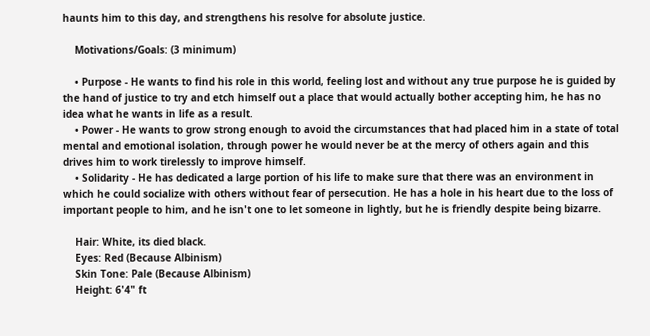haunts him to this day, and strengthens his resolve for absolute justice.

    Motivations/Goals: (3 minimum)

    • Purpose - He wants to find his role in this world, feeling lost and without any true purpose he is guided by the hand of justice to try and etch himself out a place that would actually bother accepting him, he has no idea what he wants in life as a result.
    • Power - He wants to grow strong enough to avoid the circumstances that had placed him in a state of total mental and emotional isolation, through power he would never be at the mercy of others again and this drives him to work tirelessly to improve himself.
    • Solidarity - He has dedicated a large portion of his life to make sure that there was an environment in which he could socialize with others without fear of persecution. He has a hole in his heart due to the loss of important people to him, and he isn't one to let someone in lightly, but he is friendly despite being bizarre.

    Hair: White, its died black.
    Eyes: Red (Because Albinism)
    Skin Tone: Pale (Because Albinism)
    Height: 6'4" ft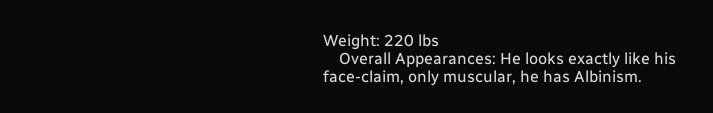Weight: 220 lbs
    Overall Appearances: He looks exactly like his face-claim, only muscular, he has Albinism.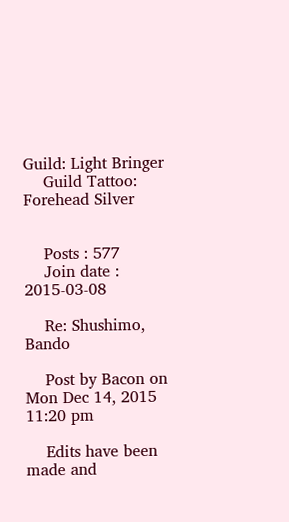Guild: Light Bringer
    Guild Tattoo: Forehead Silver


    Posts : 577
    Join date : 2015-03-08

    Re: Shushimo, Bando

    Post by Bacon on Mon Dec 14, 2015 11:20 pm

    Edits have been made and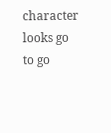character looks go to go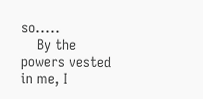so.....
    By the powers vested in me, I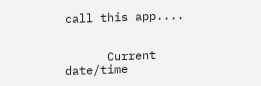call this app....


      Current date/time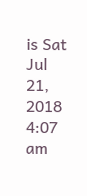is Sat Jul 21, 2018 4:07 am